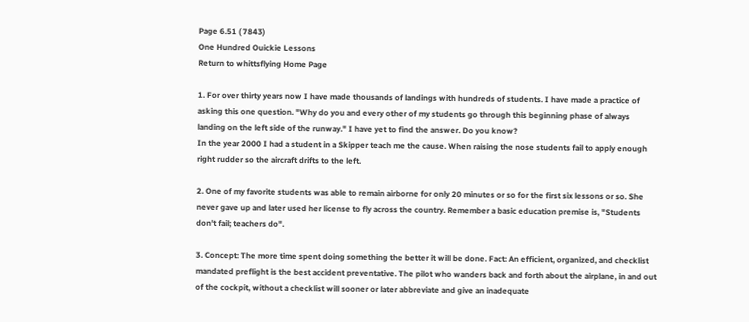Page 6.51 ( 7843)
One Hundred Ouickie Lessons
Return to whittsflying Home Page

1. For over thirty years now I have made thousands of landings with hundreds of students. I have made a practice of asking this one question. "Why do you and every other of my students go through this beginning phase of always landing on the left side of the runway." I have yet to find the answer. Do you know?
In the year 2000 I had a student in a Skipper teach me the cause. When raising the nose students fail to apply enough right rudder so the aircraft drifts to the left.

2. One of my favorite students was able to remain airborne for only 20 minutes or so for the first six lessons or so. She never gave up and later used her license to fly across the country. Remember a basic education premise is, "Students don't fail; teachers do".

3. Concept: The more time spent doing something the better it will be done. Fact: An efficient, organized, and checklist mandated preflight is the best accident preventative. The pilot who wanders back and forth about the airplane, in and out of the cockpit, without a checklist will sooner or later abbreviate and give an inadequate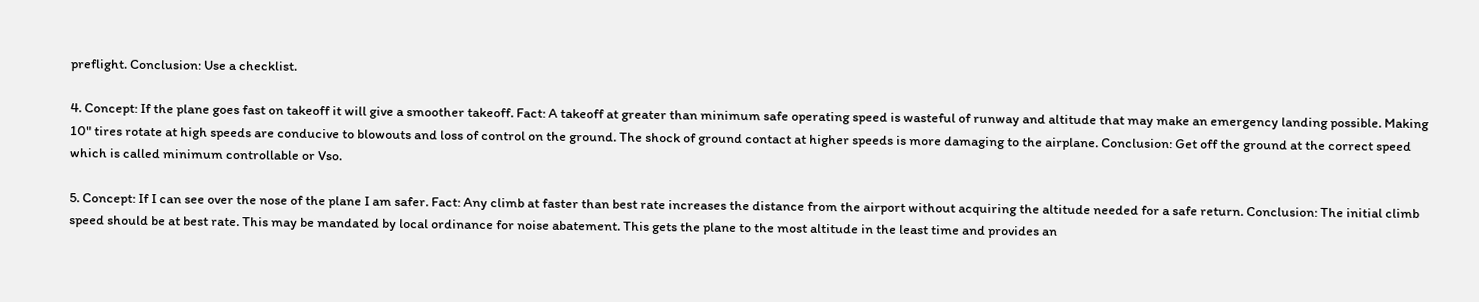preflight. Conclusion: Use a checklist.

4. Concept: If the plane goes fast on takeoff it will give a smoother takeoff. Fact: A takeoff at greater than minimum safe operating speed is wasteful of runway and altitude that may make an emergency landing possible. Making 10" tires rotate at high speeds are conducive to blowouts and loss of control on the ground. The shock of ground contact at higher speeds is more damaging to the airplane. Conclusion: Get off the ground at the correct speed which is called minimum controllable or Vso.

5. Concept: If I can see over the nose of the plane I am safer. Fact: Any climb at faster than best rate increases the distance from the airport without acquiring the altitude needed for a safe return. Conclusion: The initial climb speed should be at best rate. This may be mandated by local ordinance for noise abatement. This gets the plane to the most altitude in the least time and provides an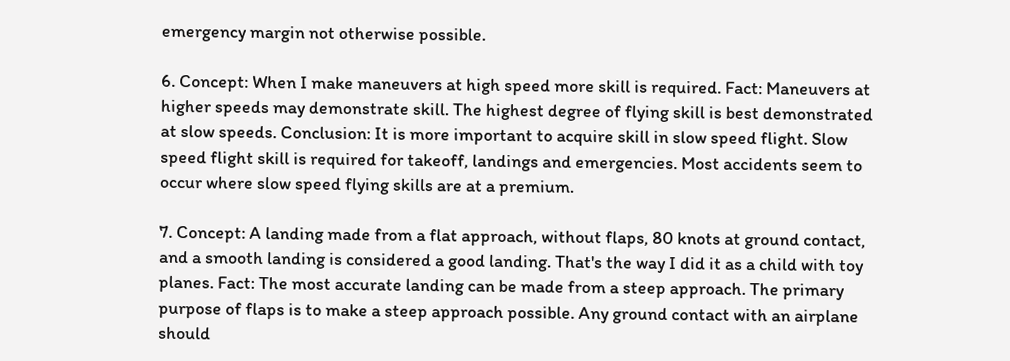emergency margin not otherwise possible.

6. Concept: When I make maneuvers at high speed more skill is required. Fact: Maneuvers at higher speeds may demonstrate skill. The highest degree of flying skill is best demonstrated at slow speeds. Conclusion: It is more important to acquire skill in slow speed flight. Slow speed flight skill is required for takeoff, landings and emergencies. Most accidents seem to occur where slow speed flying skills are at a premium.

7. Concept: A landing made from a flat approach, without flaps, 80 knots at ground contact, and a smooth landing is considered a good landing. That's the way I did it as a child with toy planes. Fact: The most accurate landing can be made from a steep approach. The primary purpose of flaps is to make a steep approach possible. Any ground contact with an airplane should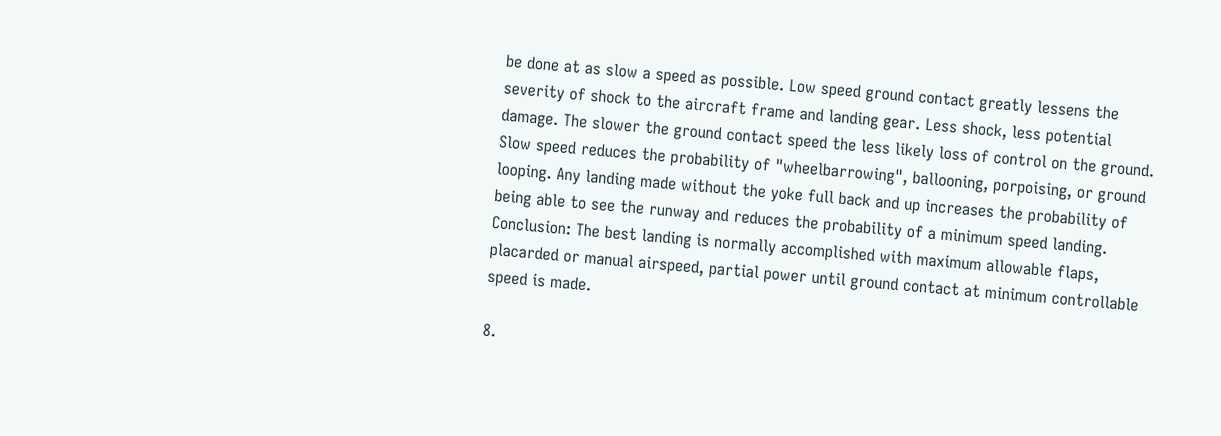be done at as slow a speed as possible. Low speed ground contact greatly lessens the severity of shock to the aircraft frame and landing gear. Less shock, less potential damage. The slower the ground contact speed the less likely loss of control on the ground. Slow speed reduces the probability of "wheelbarrowing", ballooning, porpoising, or ground looping. Any landing made without the yoke full back and up increases the probability of being able to see the runway and reduces the probability of a minimum speed landing. Conclusion: The best landing is normally accomplished with maximum allowable flaps, placarded or manual airspeed, partial power until ground contact at minimum controllable speed is made.

8.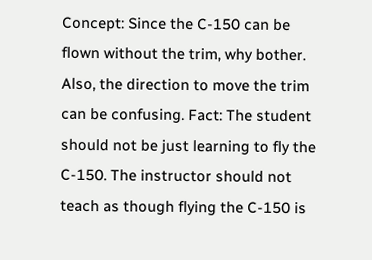Concept: Since the C-150 can be flown without the trim, why bother. Also, the direction to move the trim can be confusing. Fact: The student should not be just learning to fly the C-150. The instructor should not teach as though flying the C-150 is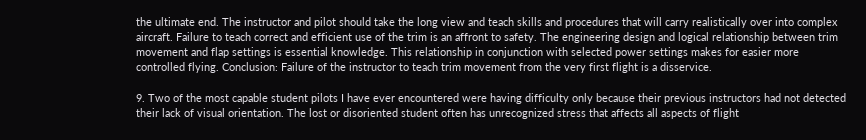the ultimate end. The instructor and pilot should take the long view and teach skills and procedures that will carry realistically over into complex aircraft. Failure to teach correct and efficient use of the trim is an affront to safety. The engineering design and logical relationship between trim movement and flap settings is essential knowledge. This relationship in conjunction with selected power settings makes for easier more controlled flying. Conclusion: Failure of the instructor to teach trim movement from the very first flight is a disservice.

9. Two of the most capable student pilots I have ever encountered were having difficulty only because their previous instructors had not detected their lack of visual orientation. The lost or disoriented student often has unrecognized stress that affects all aspects of flight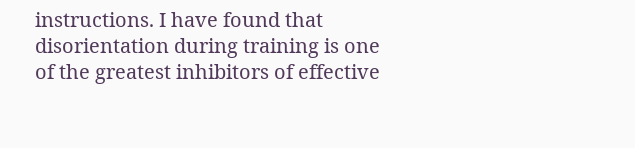instructions. I have found that disorientation during training is one of the greatest inhibitors of effective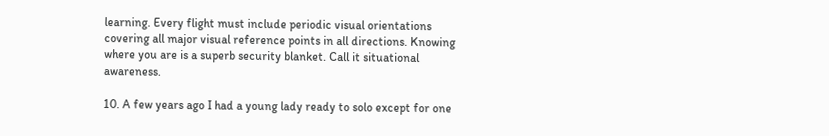learning. Every flight must include periodic visual orientations covering all major visual reference points in all directions. Knowing where you are is a superb security blanket. Call it situational awareness.

10. A few years ago I had a young lady ready to solo except for one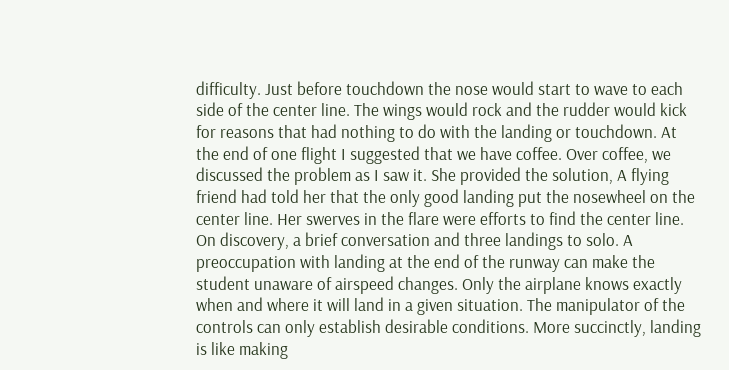difficulty. Just before touchdown the nose would start to wave to each side of the center line. The wings would rock and the rudder would kick for reasons that had nothing to do with the landing or touchdown. At the end of one flight I suggested that we have coffee. Over coffee, we discussed the problem as I saw it. She provided the solution, A flying friend had told her that the only good landing put the nosewheel on the center line. Her swerves in the flare were efforts to find the center line. On discovery, a brief conversation and three landings to solo. A preoccupation with landing at the end of the runway can make the student unaware of airspeed changes. Only the airplane knows exactly when and where it will land in a given situation. The manipulator of the controls can only establish desirable conditions. More succinctly, landing is like making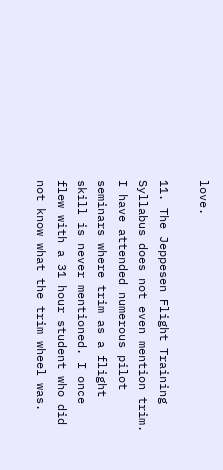love.

11. The Jeppesen Flight Training Syllabus does not even mention trim. I have attended numerous pilot seminars where trim as a flight skill is never mentioned. I once flew with a 31 hour student who did not know what the trim wheel was.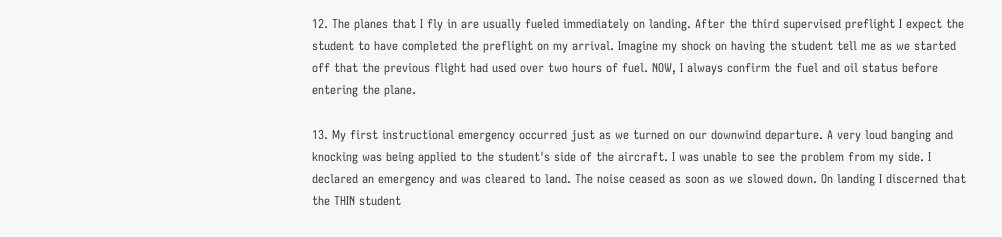12. The planes that I fly in are usually fueled immediately on landing. After the third supervised preflight I expect the student to have completed the preflight on my arrival. Imagine my shock on having the student tell me as we started off that the previous flight had used over two hours of fuel. NOW, I always confirm the fuel and oil status before entering the plane.

13. My first instructional emergency occurred just as we turned on our downwind departure. A very loud banging and knocking was being applied to the student's side of the aircraft. I was unable to see the problem from my side. I declared an emergency and was cleared to land. The noise ceased as soon as we slowed down. On landing I discerned that the THIN student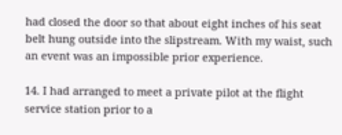had closed the door so that about eight inches of his seat belt hung outside into the slipstream. With my waist, such an event was an impossible prior experience.

14. I had arranged to meet a private pilot at the flight service station prior to a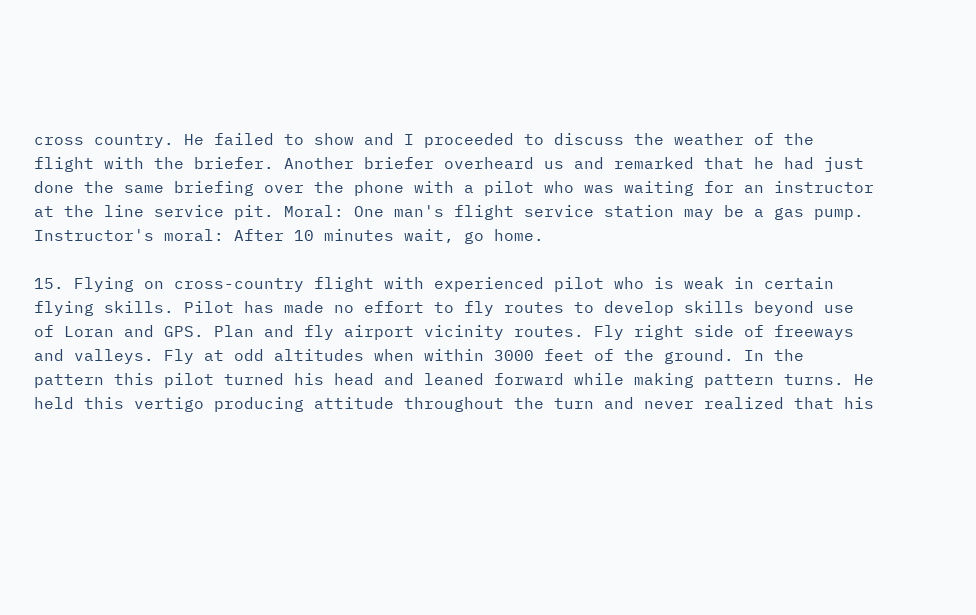cross country. He failed to show and I proceeded to discuss the weather of the flight with the briefer. Another briefer overheard us and remarked that he had just done the same briefing over the phone with a pilot who was waiting for an instructor at the line service pit. Moral: One man's flight service station may be a gas pump. Instructor's moral: After 10 minutes wait, go home.

15. Flying on cross-country flight with experienced pilot who is weak in certain flying skills. Pilot has made no effort to fly routes to develop skills beyond use of Loran and GPS. Plan and fly airport vicinity routes. Fly right side of freeways and valleys. Fly at odd altitudes when within 3000 feet of the ground. In the pattern this pilot turned his head and leaned forward while making pattern turns. He held this vertigo producing attitude throughout the turn and never realized that his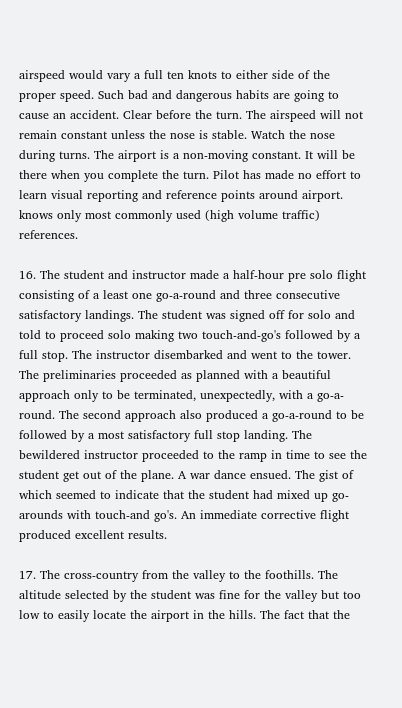airspeed would vary a full ten knots to either side of the proper speed. Such bad and dangerous habits are going to cause an accident. Clear before the turn. The airspeed will not remain constant unless the nose is stable. Watch the nose during turns. The airport is a non-moving constant. It will be there when you complete the turn. Pilot has made no effort to learn visual reporting and reference points around airport. knows only most commonly used (high volume traffic) references.

16. The student and instructor made a half-hour pre solo flight consisting of a least one go-a-round and three consecutive satisfactory landings. The student was signed off for solo and told to proceed solo making two touch-and-go's followed by a full stop. The instructor disembarked and went to the tower. The preliminaries proceeded as planned with a beautiful approach only to be terminated, unexpectedly, with a go-a-round. The second approach also produced a go-a-round to be followed by a most satisfactory full stop landing. The bewildered instructor proceeded to the ramp in time to see the student get out of the plane. A war dance ensued. The gist of which seemed to indicate that the student had mixed up go-arounds with touch-and go's. An immediate corrective flight produced excellent results.

17. The cross-country from the valley to the foothills. The altitude selected by the student was fine for the valley but too low to easily locate the airport in the hills. The fact that the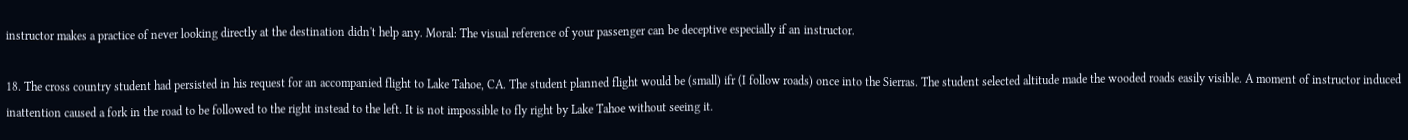instructor makes a practice of never looking directly at the destination didn't help any. Moral: The visual reference of your passenger can be deceptive especially if an instructor.

18. The cross country student had persisted in his request for an accompanied flight to Lake Tahoe, CA. The student planned flight would be (small) ifr (I follow roads) once into the Sierras. The student selected altitude made the wooded roads easily visible. A moment of instructor induced inattention caused a fork in the road to be followed to the right instead to the left. It is not impossible to fly right by Lake Tahoe without seeing it.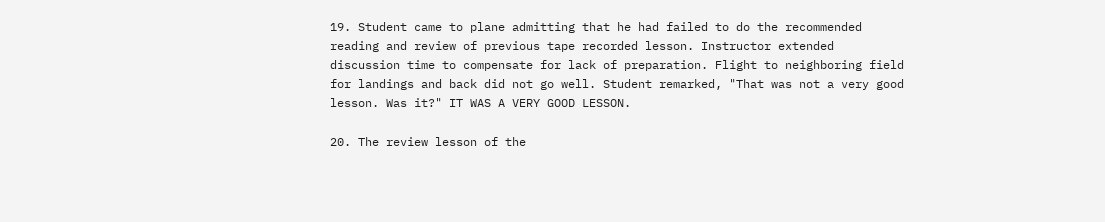19. Student came to plane admitting that he had failed to do the recommended reading and review of previous tape recorded lesson. Instructor extended discussion time to compensate for lack of preparation. Flight to neighboring field for landings and back did not go well. Student remarked, "That was not a very good lesson. Was it?" IT WAS A VERY GOOD LESSON.

20. The review lesson of the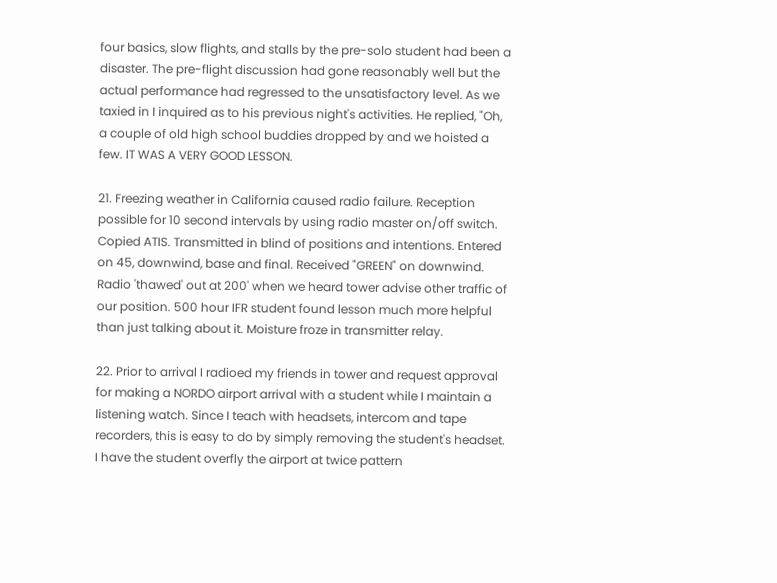four basics, slow flights, and stalls by the pre-solo student had been a disaster. The pre-flight discussion had gone reasonably well but the actual performance had regressed to the unsatisfactory level. As we taxied in I inquired as to his previous night's activities. He replied, "Oh, a couple of old high school buddies dropped by and we hoisted a few. IT WAS A VERY GOOD LESSON.

21. Freezing weather in California caused radio failure. Reception possible for 10 second intervals by using radio master on/off switch. Copied ATIS. Transmitted in blind of positions and intentions. Entered on 45, downwind, base and final. Received "GREEN" on downwind. Radio 'thawed' out at 200' when we heard tower advise other traffic of our position. 500 hour IFR student found lesson much more helpful than just talking about it. Moisture froze in transmitter relay.

22. Prior to arrival I radioed my friends in tower and request approval for making a NORDO airport arrival with a student while I maintain a listening watch. Since I teach with headsets, intercom and tape recorders, this is easy to do by simply removing the student's headset. I have the student overfly the airport at twice pattern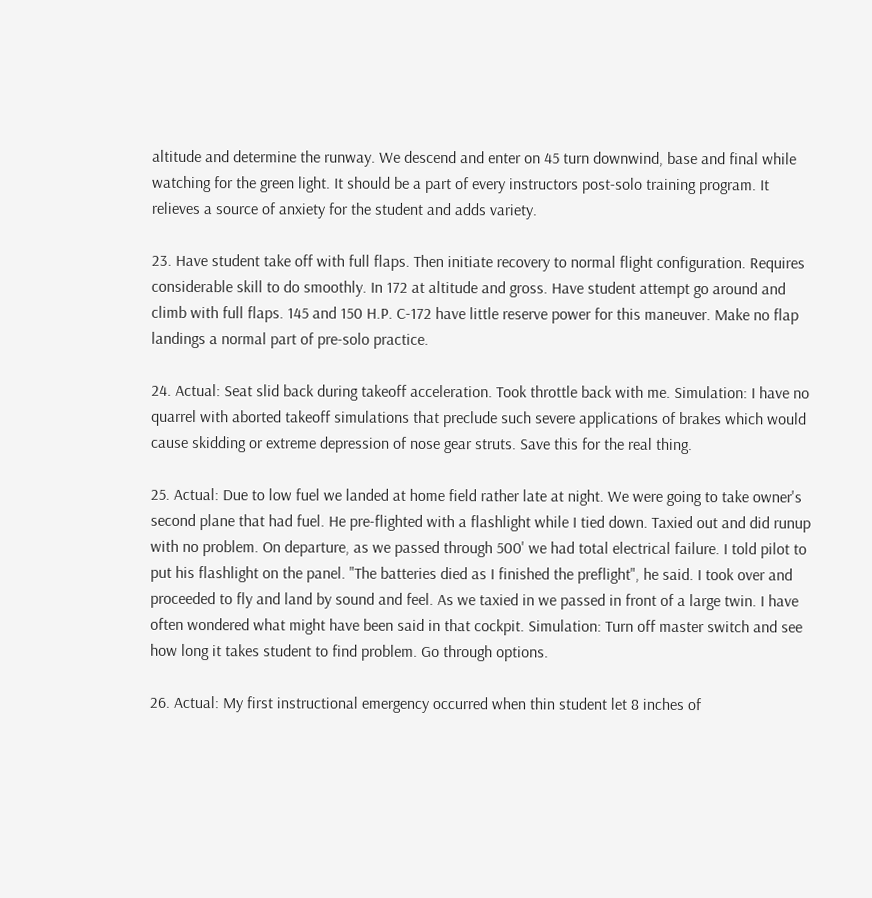altitude and determine the runway. We descend and enter on 45 turn downwind, base and final while watching for the green light. It should be a part of every instructors post-solo training program. It relieves a source of anxiety for the student and adds variety.

23. Have student take off with full flaps. Then initiate recovery to normal flight configuration. Requires considerable skill to do smoothly. In 172 at altitude and gross. Have student attempt go around and climb with full flaps. 145 and 150 H.P. C-172 have little reserve power for this maneuver. Make no flap landings a normal part of pre-solo practice.

24. Actual: Seat slid back during takeoff acceleration. Took throttle back with me. Simulation: I have no quarrel with aborted takeoff simulations that preclude such severe applications of brakes which would cause skidding or extreme depression of nose gear struts. Save this for the real thing.

25. Actual: Due to low fuel we landed at home field rather late at night. We were going to take owner's second plane that had fuel. He pre-flighted with a flashlight while I tied down. Taxied out and did runup with no problem. On departure, as we passed through 500' we had total electrical failure. I told pilot to put his flashlight on the panel. "The batteries died as I finished the preflight", he said. I took over and proceeded to fly and land by sound and feel. As we taxied in we passed in front of a large twin. I have often wondered what might have been said in that cockpit. Simulation: Turn off master switch and see how long it takes student to find problem. Go through options.

26. Actual: My first instructional emergency occurred when thin student let 8 inches of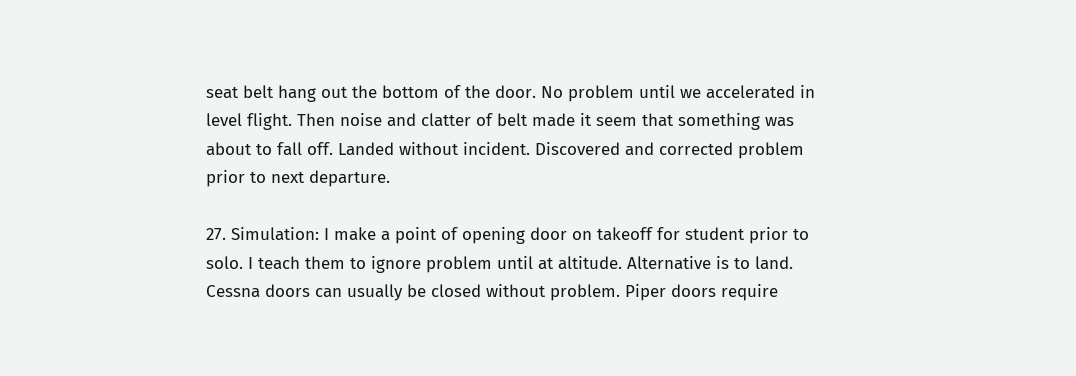seat belt hang out the bottom of the door. No problem until we accelerated in level flight. Then noise and clatter of belt made it seem that something was about to fall off. Landed without incident. Discovered and corrected problem prior to next departure.

27. Simulation: I make a point of opening door on takeoff for student prior to solo. I teach them to ignore problem until at altitude. Alternative is to land. Cessna doors can usually be closed without problem. Piper doors require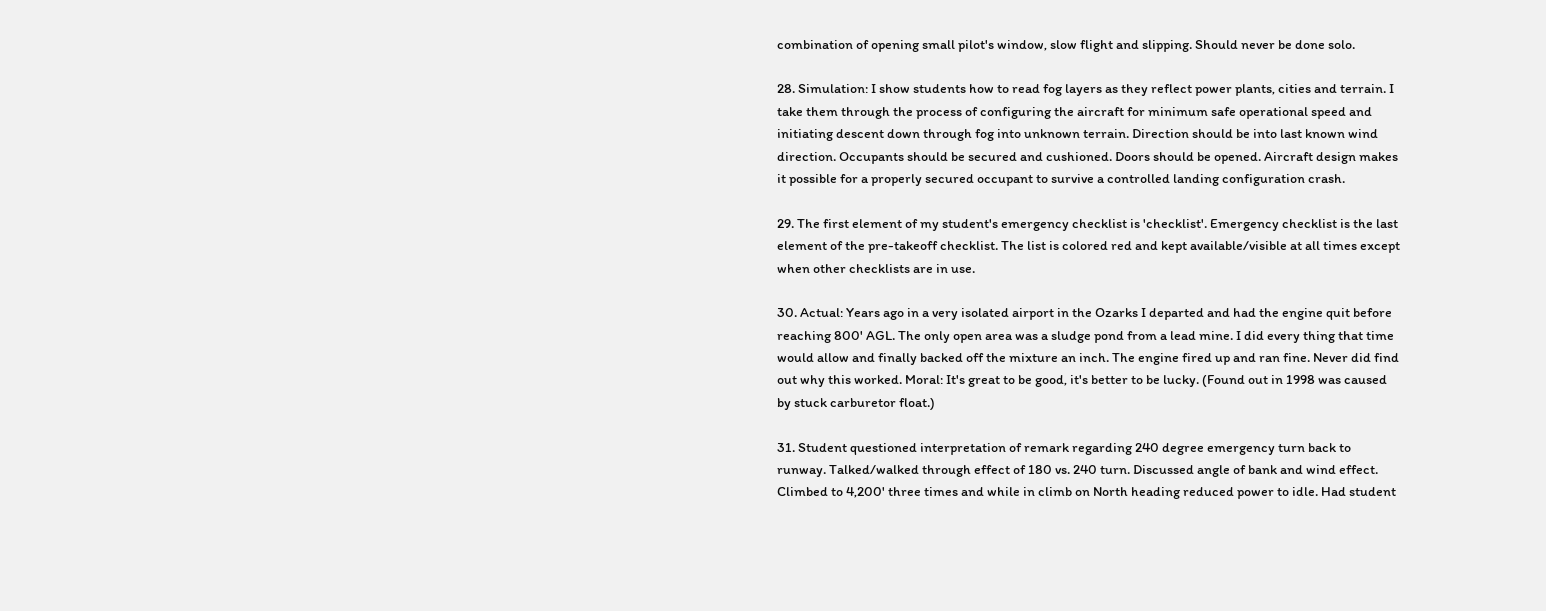combination of opening small pilot's window, slow flight and slipping. Should never be done solo.

28. Simulation: I show students how to read fog layers as they reflect power plants, cities and terrain. I take them through the process of configuring the aircraft for minimum safe operational speed and initiating descent down through fog into unknown terrain. Direction should be into last known wind direction. Occupants should be secured and cushioned. Doors should be opened. Aircraft design makes it possible for a properly secured occupant to survive a controlled landing configuration crash.

29. The first element of my student's emergency checklist is 'checklist'. Emergency checklist is the last element of the pre-takeoff checklist. The list is colored red and kept available/visible at all times except when other checklists are in use.

30. Actual: Years ago in a very isolated airport in the Ozarks I departed and had the engine quit before reaching 800' AGL. The only open area was a sludge pond from a lead mine. I did every thing that time would allow and finally backed off the mixture an inch. The engine fired up and ran fine. Never did find out why this worked. Moral: It's great to be good, it's better to be lucky. (Found out in 1998 was caused by stuck carburetor float.)

31. Student questioned interpretation of remark regarding 240 degree emergency turn back to runway. Talked/walked through effect of 180 vs. 240 turn. Discussed angle of bank and wind effect. Climbed to 4,200' three times and while in climb on North heading reduced power to idle. Had student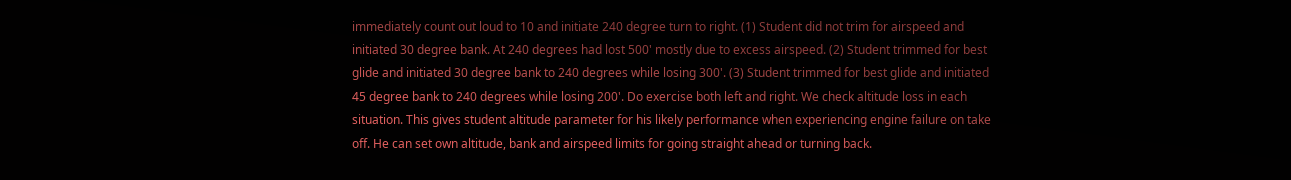immediately count out loud to 10 and initiate 240 degree turn to right. (1) Student did not trim for airspeed and initiated 30 degree bank. At 240 degrees had lost 500' mostly due to excess airspeed. (2) Student trimmed for best glide and initiated 30 degree bank to 240 degrees while losing 300'. (3) Student trimmed for best glide and initiated 45 degree bank to 240 degrees while losing 200'. Do exercise both left and right. We check altitude loss in each situation. This gives student altitude parameter for his likely performance when experiencing engine failure on take off. He can set own altitude, bank and airspeed limits for going straight ahead or turning back.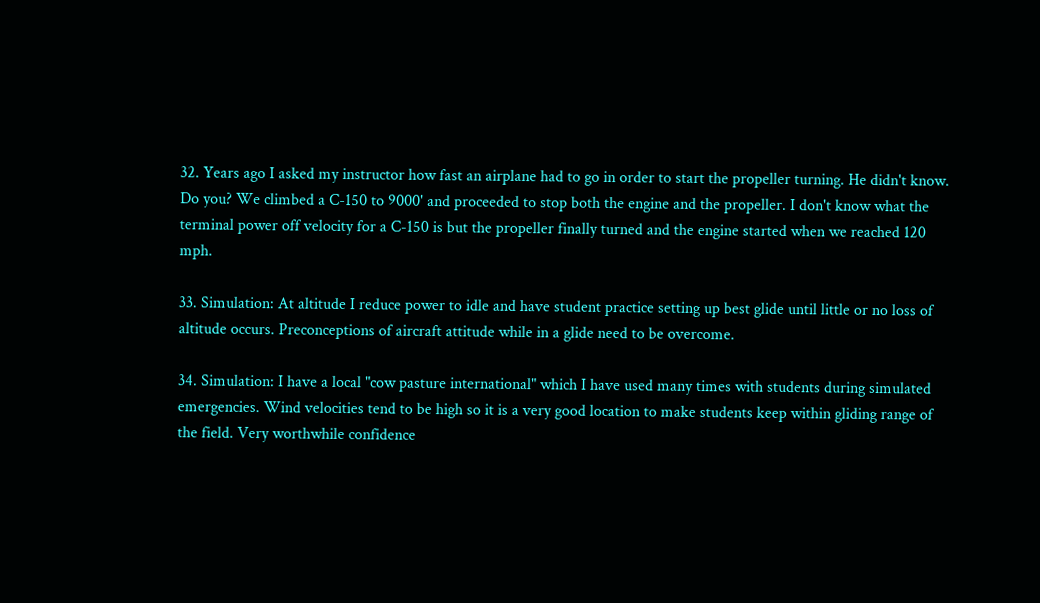32. Years ago I asked my instructor how fast an airplane had to go in order to start the propeller turning. He didn't know. Do you? We climbed a C-150 to 9000' and proceeded to stop both the engine and the propeller. I don't know what the terminal power off velocity for a C-150 is but the propeller finally turned and the engine started when we reached 120 mph.

33. Simulation: At altitude I reduce power to idle and have student practice setting up best glide until little or no loss of altitude occurs. Preconceptions of aircraft attitude while in a glide need to be overcome.

34. Simulation: I have a local "cow pasture international" which I have used many times with students during simulated emergencies. Wind velocities tend to be high so it is a very good location to make students keep within gliding range of the field. Very worthwhile confidence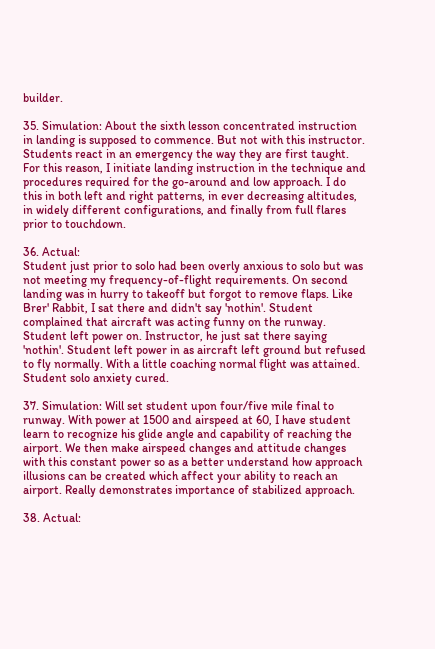builder.

35. Simulation: About the sixth lesson concentrated instruction in landing is supposed to commence. But not with this instructor. Students react in an emergency the way they are first taught. For this reason, I initiate landing instruction in the technique and procedures required for the go-around and low approach. I do this in both left and right patterns, in ever decreasing altitudes, in widely different configurations, and finally from full flares prior to touchdown.

36. Actual:
Student just prior to solo had been overly anxious to solo but was not meeting my frequency-of-flight requirements. On second landing was in hurry to takeoff but forgot to remove flaps. Like Brer' Rabbit, I sat there and didn't say 'nothin'. Student complained that aircraft was acting funny on the runway. Student left power on. Instructor, he just sat there saying 'nothin'. Student left power in as aircraft left ground but refused to fly normally. With a little coaching normal flight was attained. Student solo anxiety cured.

37. Simulation: Will set student upon four/five mile final to runway. With power at 1500 and airspeed at 60, I have student learn to recognize his glide angle and capability of reaching the airport. We then make airspeed changes and attitude changes with this constant power so as a better understand how approach illusions can be created which affect your ability to reach an airport. Really demonstrates importance of stabilized approach.

38. Actual: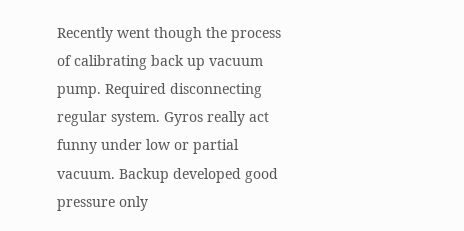Recently went though the process of calibrating back up vacuum pump. Required disconnecting regular system. Gyros really act funny under low or partial vacuum. Backup developed good pressure only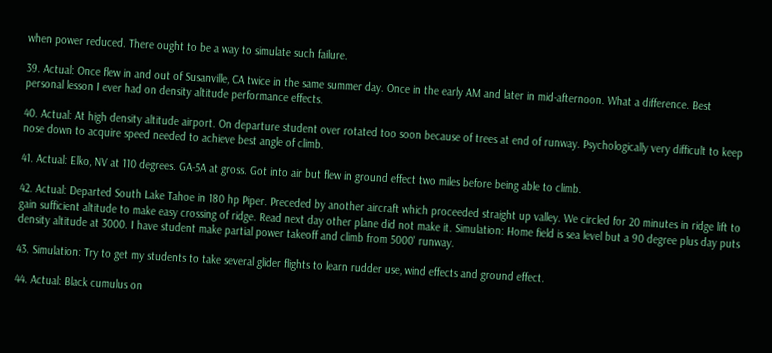when power reduced. There ought to be a way to simulate such failure.

39. Actual: Once flew in and out of Susanville, CA twice in the same summer day. Once in the early AM and later in mid-afternoon. What a difference. Best personal lesson I ever had on density altitude performance effects.

40. Actual: At high density altitude airport. On departure student over rotated too soon because of trees at end of runway. Psychologically very difficult to keep nose down to acquire speed needed to achieve best angle of climb.

41. Actual: Elko, NV at 110 degrees. GA-5A at gross. Got into air but flew in ground effect two miles before being able to climb.

42. Actual: Departed South Lake Tahoe in 180 hp Piper. Preceded by another aircraft which proceeded straight up valley. We circled for 20 minutes in ridge lift to gain sufficient altitude to make easy crossing of ridge. Read next day other plane did not make it. Simulation: Home field is sea level but a 90 degree plus day puts density altitude at 3000. I have student make partial power takeoff and climb from 5000' runway.

43. Simulation: Try to get my students to take several glider flights to learn rudder use, wind effects and ground effect.

44. Actual: Black cumulus on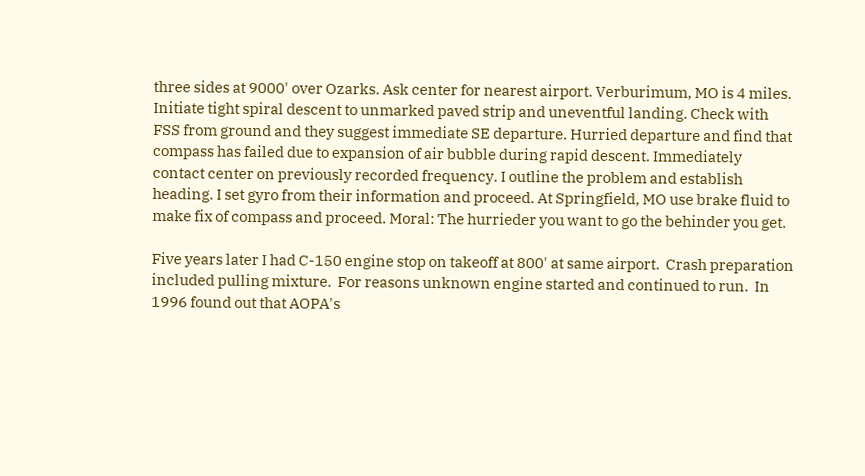three sides at 9000' over Ozarks. Ask center for nearest airport. Verburimum, MO is 4 miles. Initiate tight spiral descent to unmarked paved strip and uneventful landing. Check with FSS from ground and they suggest immediate SE departure. Hurried departure and find that compass has failed due to expansion of air bubble during rapid descent. Immediately contact center on previously recorded frequency. I outline the problem and establish heading. I set gyro from their information and proceed. At Springfield, MO use brake fluid to make fix of compass and proceed. Moral: The hurrieder you want to go the behinder you get.

Five years later I had C-150 engine stop on takeoff at 800' at same airport.  Crash preparation included pulling mixture.  For reasons unknown engine started and continued to run.  In 1996 found out that AOPA's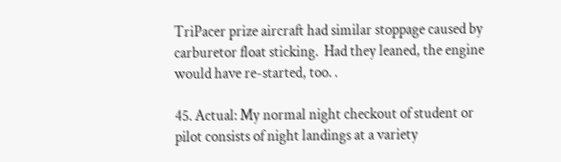TriPacer prize aircraft had similar stoppage caused by carburetor float sticking.  Had they leaned, the engine would have re-started, too. .

45. Actual: My normal night checkout of student or pilot consists of night landings at a variety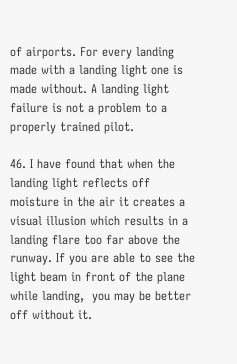of airports. For every landing made with a landing light one is made without. A landing light failure is not a problem to a properly trained pilot.

46. I have found that when the landing light reflects off moisture in the air it creates a visual illusion which results in a landing flare too far above the runway. If you are able to see the light beam in front of the plane while landing,  you may be better off without it.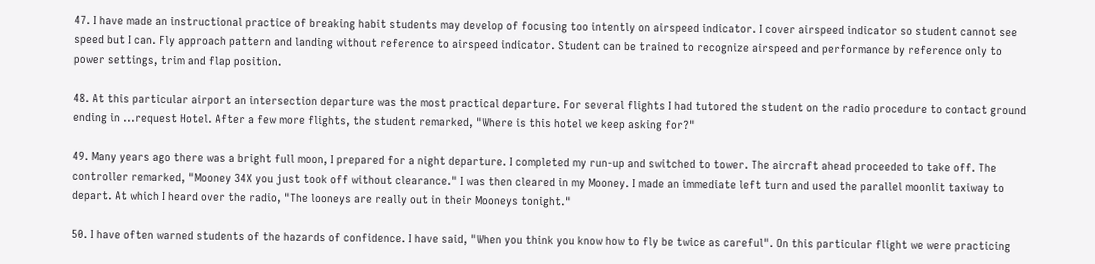47. I have made an instructional practice of breaking habit students may develop of focusing too intently on airspeed indicator. I cover airspeed indicator so student cannot see speed but I can. Fly approach pattern and landing without reference to airspeed indicator. Student can be trained to recognize airspeed and performance by reference only to power settings, trim and flap position.

48. At this particular airport an intersection departure was the most practical departure. For several flights I had tutored the student on the radio procedure to contact ground ending in ...request Hotel. After a few more flights, the student remarked, "Where is this hotel we keep asking for?"

49. Many years ago there was a bright full moon, I prepared for a night departure. I completed my run-up and switched to tower. The aircraft ahead proceeded to take off. The controller remarked, "Mooney 34X you just took off without clearance." I was then cleared in my Mooney. I made an immediate left turn and used the parallel moonlit taxiway to depart. At which I heard over the radio, "The looneys are really out in their Mooneys tonight."

50. I have often warned students of the hazards of confidence. I have said, "When you think you know how to fly be twice as careful". On this particular flight we were practicing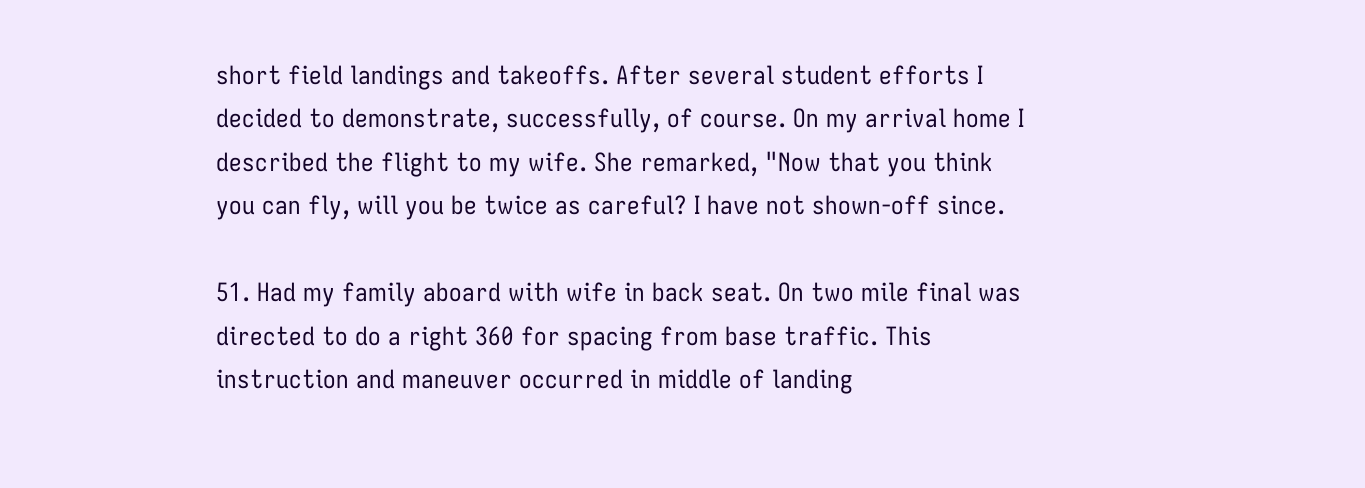short field landings and takeoffs. After several student efforts I decided to demonstrate, successfully, of course. On my arrival home I described the flight to my wife. She remarked, "Now that you think you can fly, will you be twice as careful? I have not shown-off since.

51. Had my family aboard with wife in back seat. On two mile final was directed to do a right 360 for spacing from base traffic. This instruction and maneuver occurred in middle of landing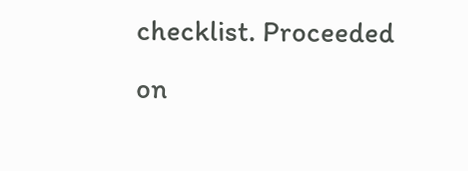checklist. Proceeded on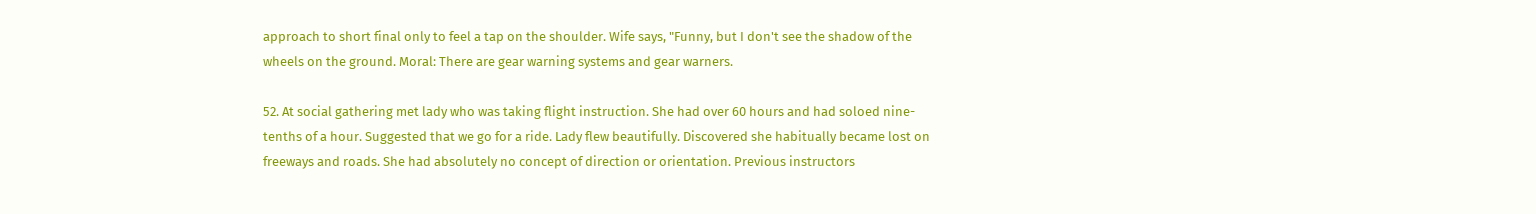approach to short final only to feel a tap on the shoulder. Wife says, "Funny, but I don't see the shadow of the wheels on the ground. Moral: There are gear warning systems and gear warners.

52. At social gathering met lady who was taking flight instruction. She had over 60 hours and had soloed nine-tenths of a hour. Suggested that we go for a ride. Lady flew beautifully. Discovered she habitually became lost on freeways and roads. She had absolutely no concept of direction or orientation. Previous instructors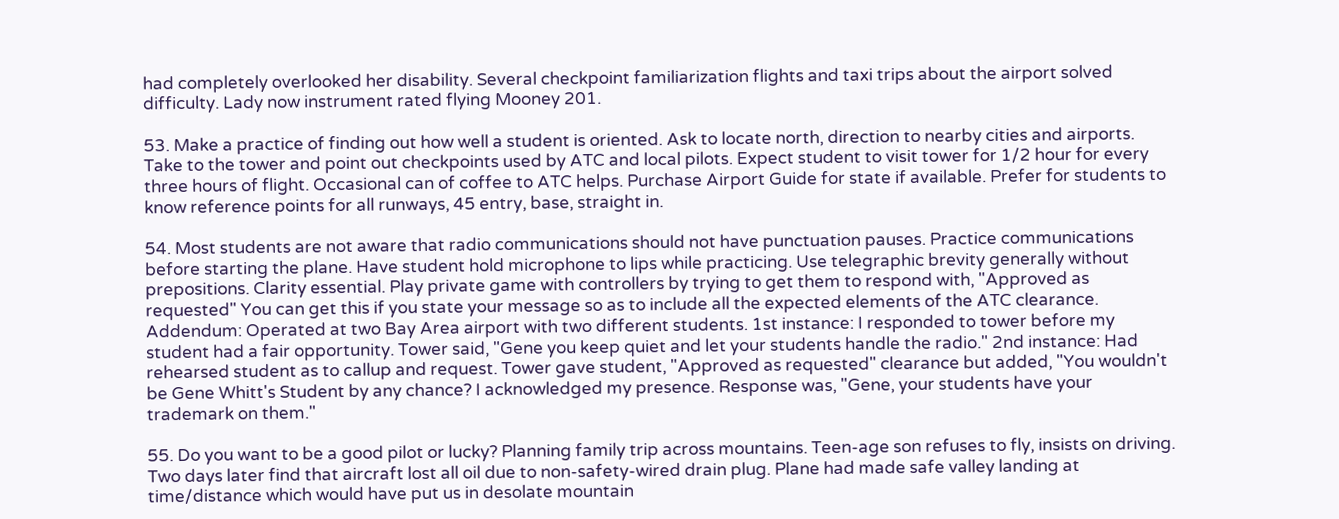had completely overlooked her disability. Several checkpoint familiarization flights and taxi trips about the airport solved difficulty. Lady now instrument rated flying Mooney 201.

53. Make a practice of finding out how well a student is oriented. Ask to locate north, direction to nearby cities and airports. Take to the tower and point out checkpoints used by ATC and local pilots. Expect student to visit tower for 1/2 hour for every three hours of flight. Occasional can of coffee to ATC helps. Purchase Airport Guide for state if available. Prefer for students to know reference points for all runways, 45 entry, base, straight in.

54. Most students are not aware that radio communications should not have punctuation pauses. Practice communications before starting the plane. Have student hold microphone to lips while practicing. Use telegraphic brevity generally without prepositions. Clarity essential. Play private game with controllers by trying to get them to respond with, "Approved as requested" You can get this if you state your message so as to include all the expected elements of the ATC clearance. Addendum: Operated at two Bay Area airport with two different students. 1st instance: I responded to tower before my student had a fair opportunity. Tower said, "Gene you keep quiet and let your students handle the radio." 2nd instance: Had rehearsed student as to callup and request. Tower gave student, "Approved as requested" clearance but added, "You wouldn't be Gene Whitt's Student by any chance? I acknowledged my presence. Response was, "Gene, your students have your trademark on them."

55. Do you want to be a good pilot or lucky? Planning family trip across mountains. Teen-age son refuses to fly, insists on driving. Two days later find that aircraft lost all oil due to non-safety-wired drain plug. Plane had made safe valley landing at time/distance which would have put us in desolate mountain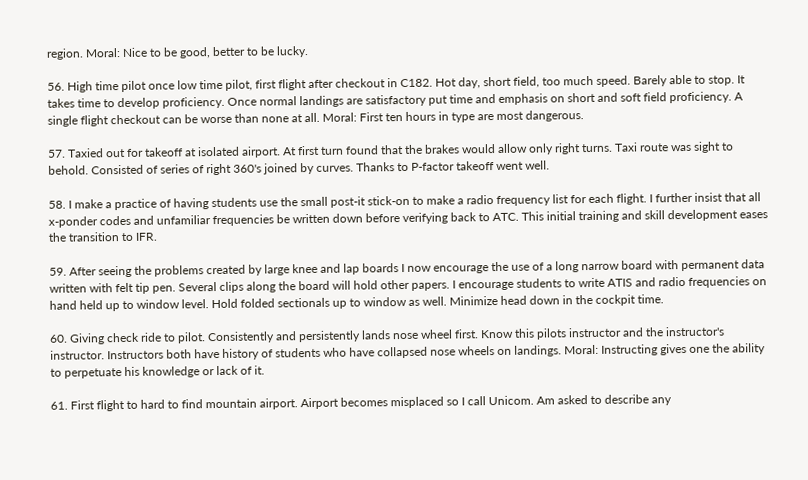region. Moral: Nice to be good, better to be lucky.

56. High time pilot once low time pilot, first flight after checkout in C182. Hot day, short field, too much speed. Barely able to stop. It takes time to develop proficiency. Once normal landings are satisfactory put time and emphasis on short and soft field proficiency. A single flight checkout can be worse than none at all. Moral: First ten hours in type are most dangerous.

57. Taxied out for takeoff at isolated airport. At first turn found that the brakes would allow only right turns. Taxi route was sight to behold. Consisted of series of right 360's joined by curves. Thanks to P-factor takeoff went well.

58. I make a practice of having students use the small post-it stick-on to make a radio frequency list for each flight. I further insist that all x-ponder codes and unfamiliar frequencies be written down before verifying back to ATC. This initial training and skill development eases the transition to IFR.

59. After seeing the problems created by large knee and lap boards I now encourage the use of a long narrow board with permanent data written with felt tip pen. Several clips along the board will hold other papers. I encourage students to write ATIS and radio frequencies on hand held up to window level. Hold folded sectionals up to window as well. Minimize head down in the cockpit time.

60. Giving check ride to pilot. Consistently and persistently lands nose wheel first. Know this pilots instructor and the instructor's instructor. Instructors both have history of students who have collapsed nose wheels on landings. Moral: Instructing gives one the ability to perpetuate his knowledge or lack of it.

61. First flight to hard to find mountain airport. Airport becomes misplaced so I call Unicom. Am asked to describe any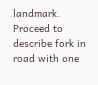landmark. Proceed to describe fork in road with one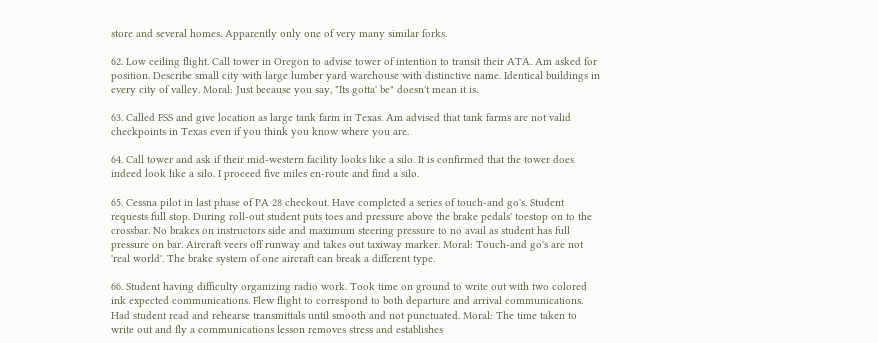store and several homes. Apparently only one of very many similar forks.

62. Low ceiling flight. Call tower in Oregon to advise tower of intention to transit their ATA. Am asked for position. Describe small city with large lumber yard warehouse with distinctive name. Identical buildings in every city of valley. Moral: Just because you say, "Its gotta' be" doesn't mean it is.

63. Called FSS and give location as large tank farm in Texas. Am advised that tank farms are not valid checkpoints in Texas even if you think you know where you are.

64. Call tower and ask if their mid-western facility looks like a silo. It is confirmed that the tower does indeed look like a silo. I proceed five miles en-route and find a silo.

65. Cessna pilot in last phase of PA 28 checkout. Have completed a series of touch-and go's. Student requests full stop. During roll-out student puts toes and pressure above the brake pedals' toestop on to the crossbar. No brakes on instructors side and maximum steering pressure to no avail as student has full pressure on bar. Aircraft veers off runway and takes out taxiway marker. Moral: Touch-and go's are not 'real world'. The brake system of one aircraft can break a different type.

66. Student having difficulty organizing radio work. Took time on ground to write out with two colored ink expected communications. Flew flight to correspond to both departure and arrival communications. Had student read and rehearse transmittals until smooth and not punctuated. Moral: The time taken to write out and fly a communications lesson removes stress and establishes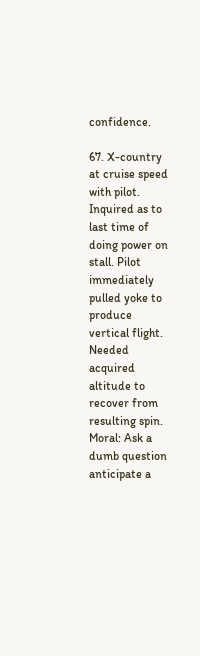confidence.

67. X-country at cruise speed with pilot. Inquired as to last time of doing power on stall. Pilot immediately pulled yoke to produce vertical flight. Needed acquired altitude to recover from resulting spin. Moral: Ask a dumb question anticipate a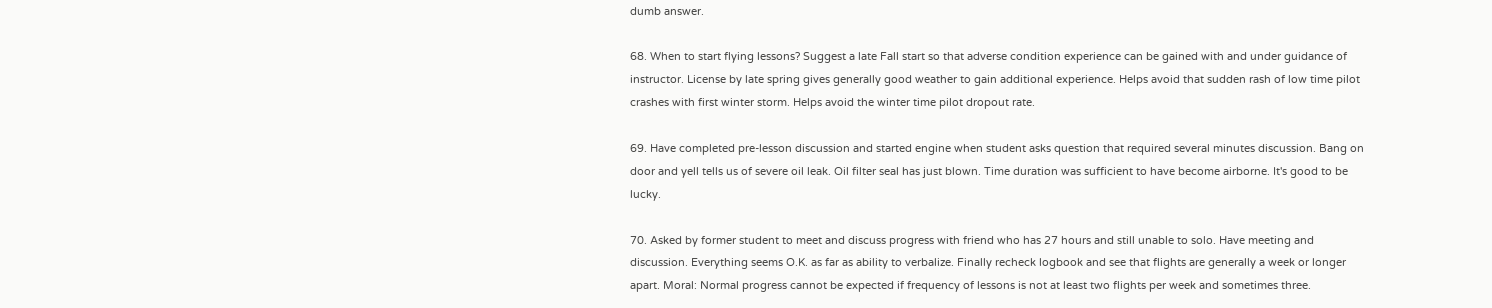dumb answer.

68. When to start flying lessons? Suggest a late Fall start so that adverse condition experience can be gained with and under guidance of instructor. License by late spring gives generally good weather to gain additional experience. Helps avoid that sudden rash of low time pilot crashes with first winter storm. Helps avoid the winter time pilot dropout rate.

69. Have completed pre-lesson discussion and started engine when student asks question that required several minutes discussion. Bang on door and yell tells us of severe oil leak. Oil filter seal has just blown. Time duration was sufficient to have become airborne. It's good to be lucky.

70. Asked by former student to meet and discuss progress with friend who has 27 hours and still unable to solo. Have meeting and discussion. Everything seems O.K. as far as ability to verbalize. Finally recheck logbook and see that flights are generally a week or longer apart. Moral: Normal progress cannot be expected if frequency of lessons is not at least two flights per week and sometimes three.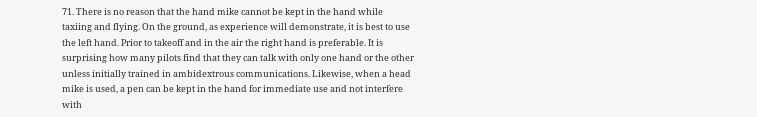71. There is no reason that the hand mike cannot be kept in the hand while taxiing and flying. On the ground, as experience will demonstrate, it is best to use the left hand. Prior to takeoff and in the air the right hand is preferable. It is surprising how many pilots find that they can talk with only one hand or the other unless initially trained in ambidextrous communications. Likewise, when a head mike is used, a pen can be kept in the hand for immediate use and not interfere with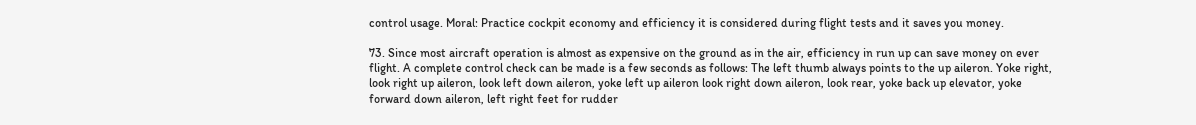control usage. Moral: Practice cockpit economy and efficiency it is considered during flight tests and it saves you money.

73. Since most aircraft operation is almost as expensive on the ground as in the air, efficiency in run up can save money on ever flight. A complete control check can be made is a few seconds as follows: The left thumb always points to the up aileron. Yoke right, look right up aileron, look left down aileron, yoke left up aileron look right down aileron, look rear, yoke back up elevator, yoke forward down aileron, left right feet for rudder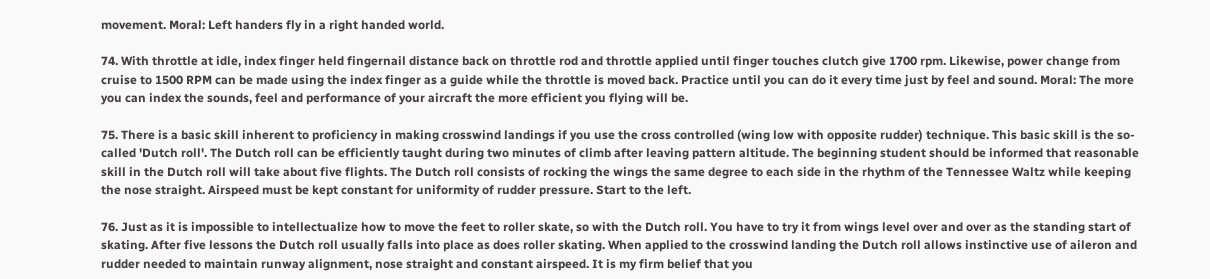movement. Moral: Left handers fly in a right handed world.

74. With throttle at idle, index finger held fingernail distance back on throttle rod and throttle applied until finger touches clutch give 1700 rpm. Likewise, power change from cruise to 1500 RPM can be made using the index finger as a guide while the throttle is moved back. Practice until you can do it every time just by feel and sound. Moral: The more you can index the sounds, feel and performance of your aircraft the more efficient you flying will be.

75. There is a basic skill inherent to proficiency in making crosswind landings if you use the cross controlled (wing low with opposite rudder) technique. This basic skill is the so-called 'Dutch roll'. The Dutch roll can be efficiently taught during two minutes of climb after leaving pattern altitude. The beginning student should be informed that reasonable skill in the Dutch roll will take about five flights. The Dutch roll consists of rocking the wings the same degree to each side in the rhythm of the Tennessee Waltz while keeping the nose straight. Airspeed must be kept constant for uniformity of rudder pressure. Start to the left.

76. Just as it is impossible to intellectualize how to move the feet to roller skate, so with the Dutch roll. You have to try it from wings level over and over as the standing start of skating. After five lessons the Dutch roll usually falls into place as does roller skating. When applied to the crosswind landing the Dutch roll allows instinctive use of aileron and rudder needed to maintain runway alignment, nose straight and constant airspeed. It is my firm belief that you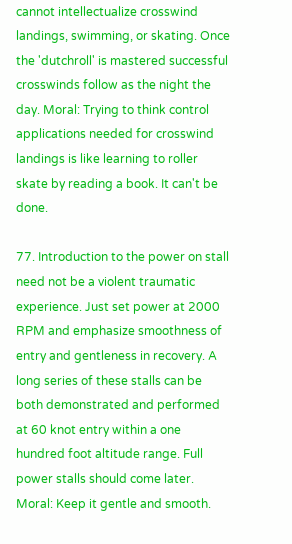cannot intellectualize crosswind landings, swimming, or skating. Once the 'dutchroll' is mastered successful crosswinds follow as the night the day. Moral: Trying to think control applications needed for crosswind landings is like learning to roller skate by reading a book. It can't be done.

77. Introduction to the power on stall need not be a violent traumatic experience. Just set power at 2000 RPM and emphasize smoothness of entry and gentleness in recovery. A long series of these stalls can be both demonstrated and performed at 60 knot entry within a one hundred foot altitude range. Full power stalls should come later. Moral: Keep it gentle and smooth.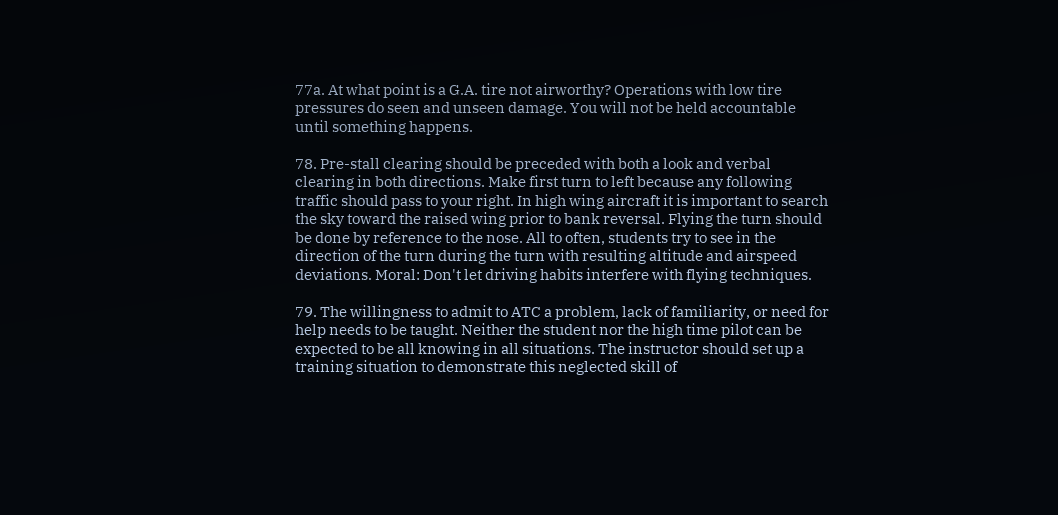77a. At what point is a G.A. tire not airworthy? Operations with low tire pressures do seen and unseen damage. You will not be held accountable until something happens.

78. Pre-stall clearing should be preceded with both a look and verbal clearing in both directions. Make first turn to left because any following traffic should pass to your right. In high wing aircraft it is important to search the sky toward the raised wing prior to bank reversal. Flying the turn should be done by reference to the nose. All to often, students try to see in the direction of the turn during the turn with resulting altitude and airspeed deviations. Moral: Don't let driving habits interfere with flying techniques.

79. The willingness to admit to ATC a problem, lack of familiarity, or need for help needs to be taught. Neither the student nor the high time pilot can be expected to be all knowing in all situations. The instructor should set up a training situation to demonstrate this neglected skill of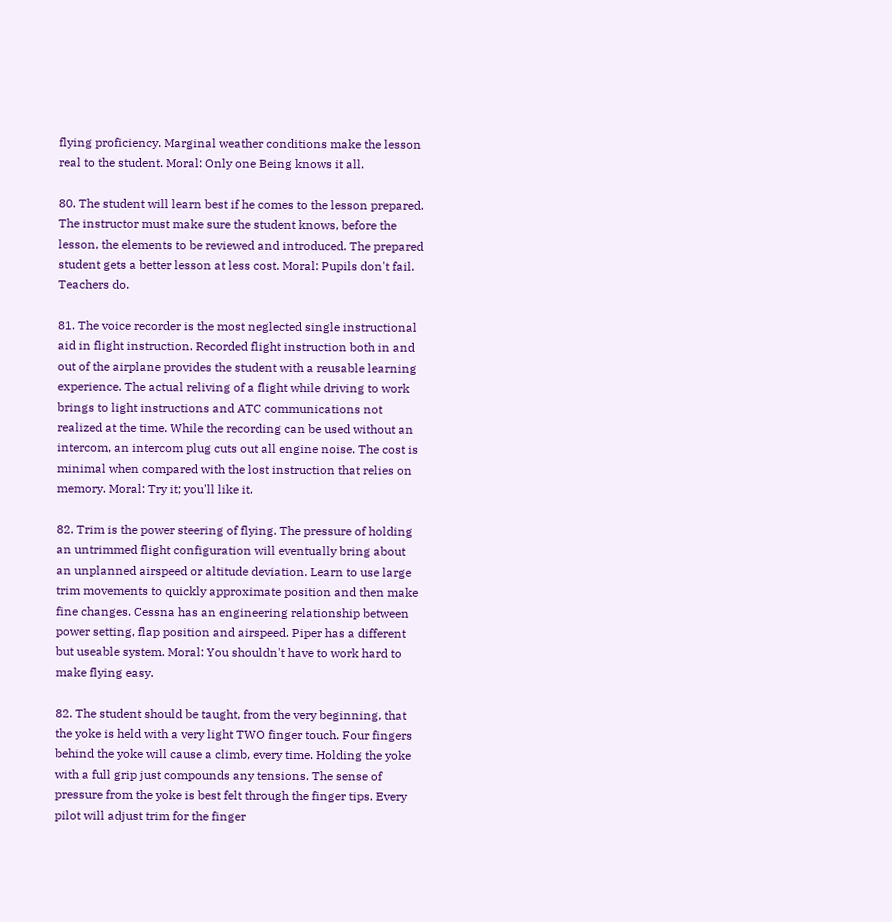flying proficiency. Marginal weather conditions make the lesson real to the student. Moral: Only one Being knows it all.

80. The student will learn best if he comes to the lesson prepared. The instructor must make sure the student knows, before the lesson, the elements to be reviewed and introduced. The prepared student gets a better lesson at less cost. Moral: Pupils don't fail. Teachers do.

81. The voice recorder is the most neglected single instructional aid in flight instruction. Recorded flight instruction both in and out of the airplane provides the student with a reusable learning experience. The actual reliving of a flight while driving to work brings to light instructions and ATC communications not realized at the time. While the recording can be used without an intercom, an intercom plug cuts out all engine noise. The cost is minimal when compared with the lost instruction that relies on memory. Moral: Try it; you'll like it.

82. Trim is the power steering of flying. The pressure of holding an untrimmed flight configuration will eventually bring about an unplanned airspeed or altitude deviation. Learn to use large trim movements to quickly approximate position and then make fine changes. Cessna has an engineering relationship between power setting, flap position and airspeed. Piper has a different but useable system. Moral: You shouldn't have to work hard to make flying easy.

82. The student should be taught, from the very beginning, that the yoke is held with a very light TWO finger touch. Four fingers behind the yoke will cause a climb, every time. Holding the yoke with a full grip just compounds any tensions. The sense of pressure from the yoke is best felt through the finger tips. Every pilot will adjust trim for the finger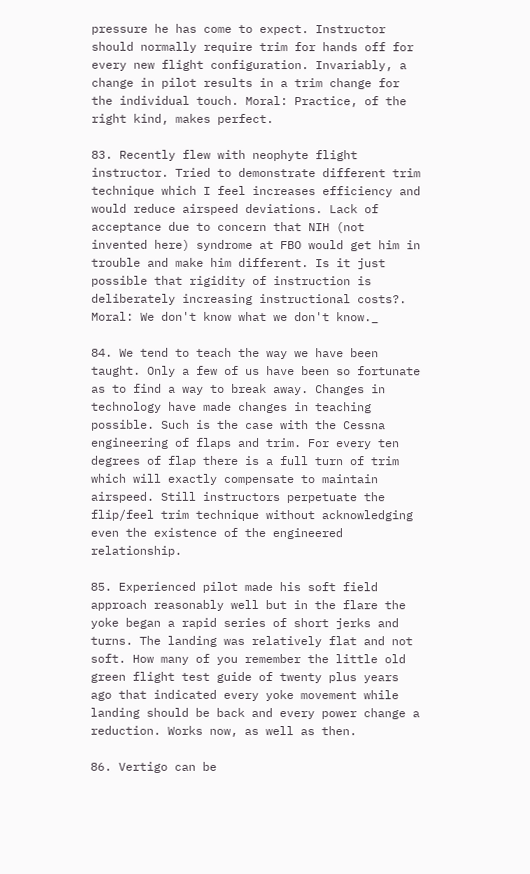pressure he has come to expect. Instructor should normally require trim for hands off for every new flight configuration. Invariably, a change in pilot results in a trim change for the individual touch. Moral: Practice, of the right kind, makes perfect.

83. Recently flew with neophyte flight instructor. Tried to demonstrate different trim technique which I feel increases efficiency and would reduce airspeed deviations. Lack of acceptance due to concern that NIH (not invented here) syndrome at FBO would get him in trouble and make him different. Is it just possible that rigidity of instruction is deliberately increasing instructional costs?. Moral: We don't know what we don't know._

84. We tend to teach the way we have been taught. Only a few of us have been so fortunate as to find a way to break away. Changes in technology have made changes in teaching possible. Such is the case with the Cessna engineering of flaps and trim. For every ten degrees of flap there is a full turn of trim which will exactly compensate to maintain airspeed. Still instructors perpetuate the flip/feel trim technique without acknowledging even the existence of the engineered relationship.

85. Experienced pilot made his soft field approach reasonably well but in the flare the yoke began a rapid series of short jerks and turns. The landing was relatively flat and not soft. How many of you remember the little old green flight test guide of twenty plus years ago that indicated every yoke movement while landing should be back and every power change a reduction. Works now, as well as then.

86. Vertigo can be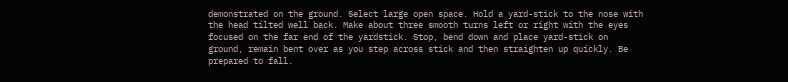demonstrated on the ground. Select large open space. Hold a yard-stick to the nose with the head tilted well back. Make about three smooth turns left or right with the eyes focused on the far end of the yardstick. Stop, bend down and place yard-stick on ground, remain bent over as you step across stick and then straighten up quickly. Be prepared to fall.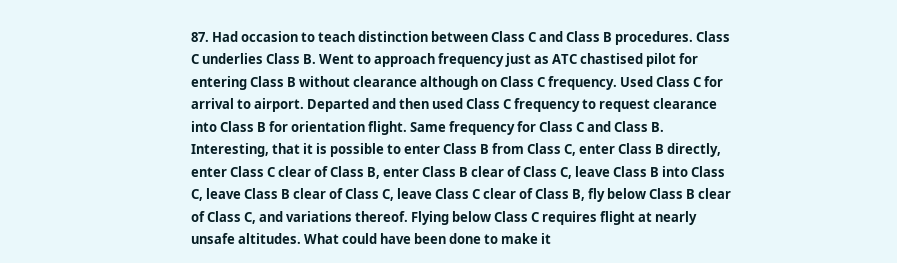87. Had occasion to teach distinction between Class C and Class B procedures. Class C underlies Class B. Went to approach frequency just as ATC chastised pilot for entering Class B without clearance although on Class C frequency. Used Class C for arrival to airport. Departed and then used Class C frequency to request clearance into Class B for orientation flight. Same frequency for Class C and Class B. Interesting, that it is possible to enter Class B from Class C, enter Class B directly, enter Class C clear of Class B, enter Class B clear of Class C, leave Class B into Class C, leave Class B clear of Class C, leave Class C clear of Class B, fly below Class B clear of Class C, and variations thereof. Flying below Class C requires flight at nearly unsafe altitudes. What could have been done to make it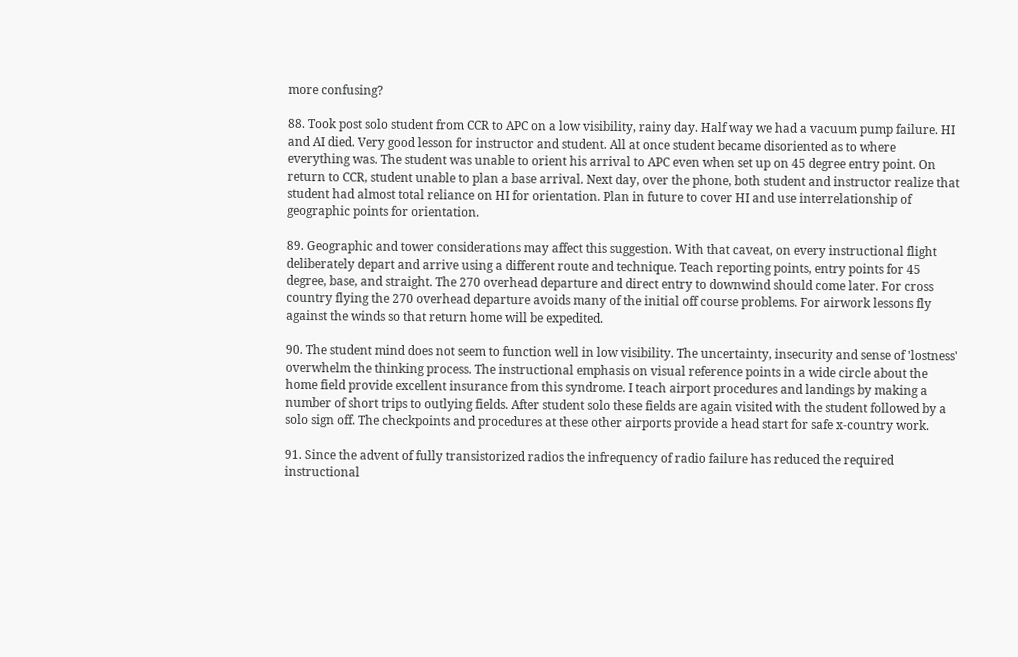more confusing?

88. Took post solo student from CCR to APC on a low visibility, rainy day. Half way we had a vacuum pump failure. HI and AI died. Very good lesson for instructor and student. All at once student became disoriented as to where everything was. The student was unable to orient his arrival to APC even when set up on 45 degree entry point. On return to CCR, student unable to plan a base arrival. Next day, over the phone, both student and instructor realize that student had almost total reliance on HI for orientation. Plan in future to cover HI and use interrelationship of geographic points for orientation.

89. Geographic and tower considerations may affect this suggestion. With that caveat, on every instructional flight deliberately depart and arrive using a different route and technique. Teach reporting points, entry points for 45 degree, base, and straight. The 270 overhead departure and direct entry to downwind should come later. For cross country flying the 270 overhead departure avoids many of the initial off course problems. For airwork lessons fly against the winds so that return home will be expedited.

90. The student mind does not seem to function well in low visibility. The uncertainty, insecurity and sense of 'lostness' overwhelm the thinking process. The instructional emphasis on visual reference points in a wide circle about the home field provide excellent insurance from this syndrome. I teach airport procedures and landings by making a number of short trips to outlying fields. After student solo these fields are again visited with the student followed by a solo sign off. The checkpoints and procedures at these other airports provide a head start for safe x-country work.

91. Since the advent of fully transistorized radios the infrequency of radio failure has reduced the required instructional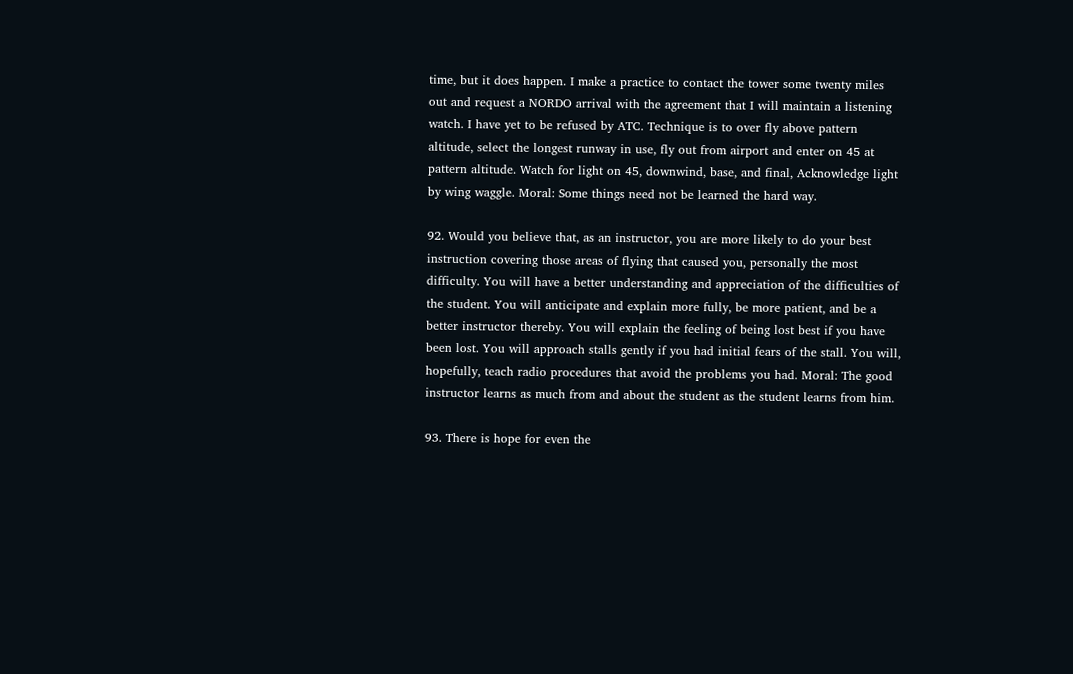time, but it does happen. I make a practice to contact the tower some twenty miles out and request a NORDO arrival with the agreement that I will maintain a listening watch. I have yet to be refused by ATC. Technique is to over fly above pattern altitude, select the longest runway in use, fly out from airport and enter on 45 at pattern altitude. Watch for light on 45, downwind, base, and final, Acknowledge light by wing waggle. Moral: Some things need not be learned the hard way.

92. Would you believe that, as an instructor, you are more likely to do your best instruction covering those areas of flying that caused you, personally the most difficulty. You will have a better understanding and appreciation of the difficulties of the student. You will anticipate and explain more fully, be more patient, and be a better instructor thereby. You will explain the feeling of being lost best if you have been lost. You will approach stalls gently if you had initial fears of the stall. You will, hopefully, teach radio procedures that avoid the problems you had. Moral: The good instructor learns as much from and about the student as the student learns from him.

93. There is hope for even the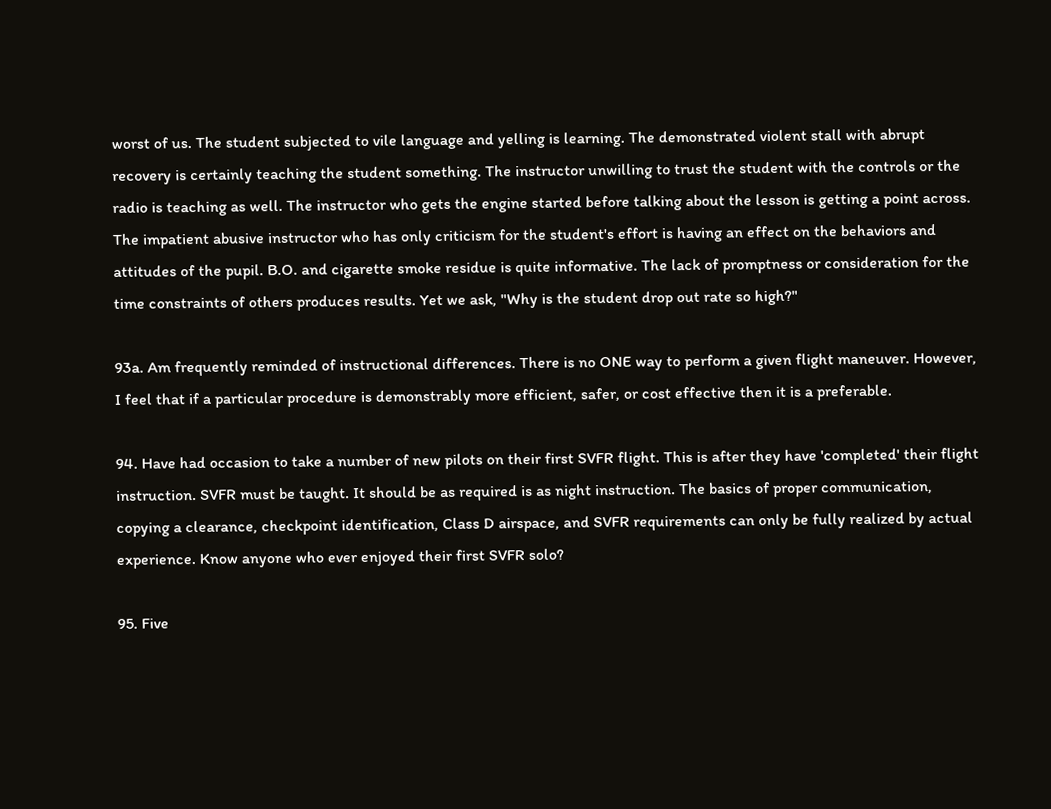worst of us. The student subjected to vile language and yelling is learning. The demonstrated violent stall with abrupt recovery is certainly teaching the student something. The instructor unwilling to trust the student with the controls or the radio is teaching as well. The instructor who gets the engine started before talking about the lesson is getting a point across. The impatient abusive instructor who has only criticism for the student's effort is having an effect on the behaviors and attitudes of the pupil. B.O. and cigarette smoke residue is quite informative. The lack of promptness or consideration for the time constraints of others produces results. Yet we ask, "Why is the student drop out rate so high?"

93a. Am frequently reminded of instructional differences. There is no ONE way to perform a given flight maneuver. However, I feel that if a particular procedure is demonstrably more efficient, safer, or cost effective then it is a preferable.

94. Have had occasion to take a number of new pilots on their first SVFR flight. This is after they have 'completed' their flight instruction. SVFR must be taught. It should be as required is as night instruction. The basics of proper communication, copying a clearance, checkpoint identification, Class D airspace, and SVFR requirements can only be fully realized by actual experience. Know anyone who ever enjoyed their first SVFR solo?

95. Five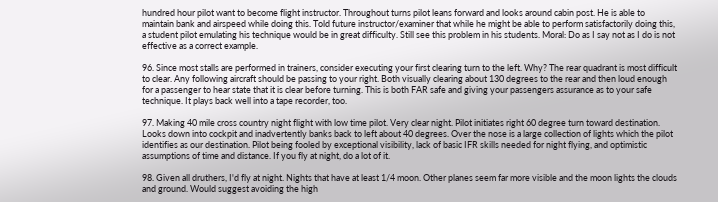hundred hour pilot want to become flight instructor. Throughout turns pilot leans forward and looks around cabin post. He is able to maintain bank and airspeed while doing this. Told future instructor/examiner that while he might be able to perform satisfactorily doing this, a student pilot emulating his technique would be in great difficulty. Still see this problem in his students. Moral: Do as I say not as I do is not effective as a correct example.

96. Since most stalls are performed in trainers, consider executing your first clearing turn to the left. Why? The rear quadrant is most difficult to clear. Any following aircraft should be passing to your right. Both visually clearing about 130 degrees to the rear and then loud enough for a passenger to hear state that it is clear before turning. This is both FAR safe and giving your passengers assurance as to your safe technique. It plays back well into a tape recorder, too.

97. Making 40 mile cross country night flight with low time pilot. Very clear night. Pilot initiates right 60 degree turn toward destination. Looks down into cockpit and inadvertently banks back to left about 40 degrees. Over the nose is a large collection of lights which the pilot identifies as our destination. Pilot being fooled by exceptional visibility, lack of basic IFR skills needed for night flying, and optimistic assumptions of time and distance. If you fly at night, do a lot of it.

98. Given all druthers, I'd fly at night. Nights that have at least 1/4 moon. Other planes seem far more visible and the moon lights the clouds and ground. Would suggest avoiding the high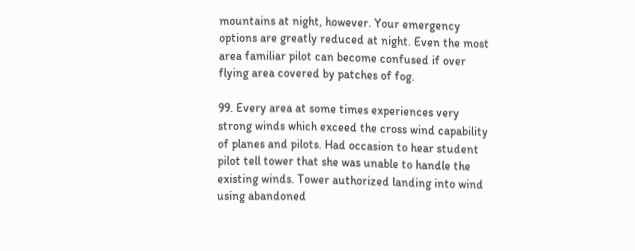mountains at night, however. Your emergency options are greatly reduced at night. Even the most area familiar pilot can become confused if over flying area covered by patches of fog.

99. Every area at some times experiences very strong winds which exceed the cross wind capability of planes and pilots. Had occasion to hear student pilot tell tower that she was unable to handle the existing winds. Tower authorized landing into wind using abandoned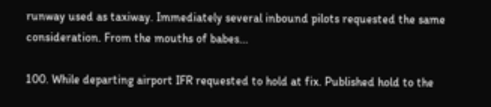runway used as taxiway. Immediately several inbound pilots requested the same consideration. From the mouths of babes...

100. While departing airport IFR requested to hold at fix. Published hold to the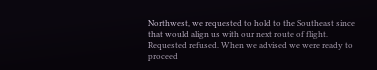Northwest, we requested to hold to the Southeast since that would align us with our next route of flight. Requested refused. When we advised we were ready to proceed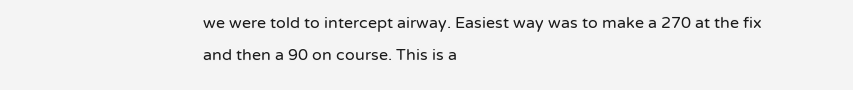we were told to intercept airway. Easiest way was to make a 270 at the fix and then a 90 on course. This is a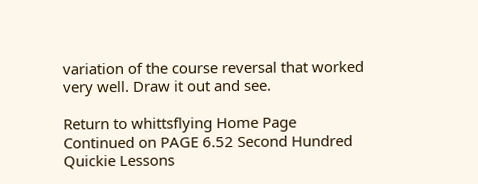variation of the course reversal that worked very well. Draw it out and see.

Return to whittsflying Home Page
Continued on PAGE 6.52 Second Hundred Quickie Lessons